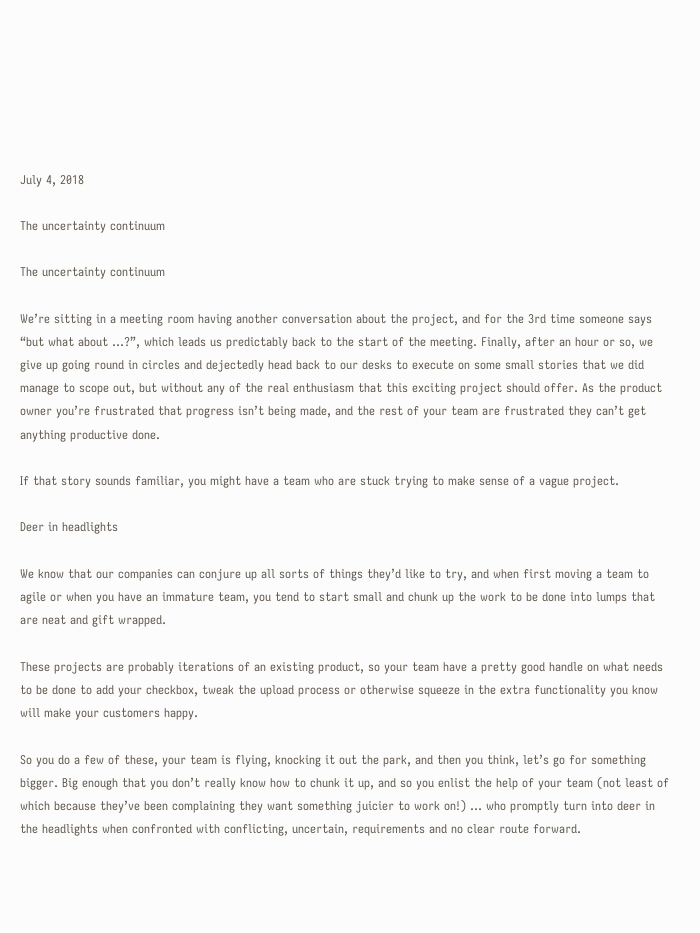July 4, 2018

The uncertainty continuum

The uncertainty continuum

We’re sitting in a meeting room having another conversation about the project, and for the 3rd time someone says “but what about …?”, which leads us predictably back to the start of the meeting. Finally, after an hour or so, we give up going round in circles and dejectedly head back to our desks to execute on some small stories that we did manage to scope out, but without any of the real enthusiasm that this exciting project should offer. As the product owner you’re frustrated that progress isn’t being made, and the rest of your team are frustrated they can’t get anything productive done.

If that story sounds familiar, you might have a team who are stuck trying to make sense of a vague project.

Deer in headlights

We know that our companies can conjure up all sorts of things they’d like to try, and when first moving a team to agile or when you have an immature team, you tend to start small and chunk up the work to be done into lumps that are neat and gift wrapped.

These projects are probably iterations of an existing product, so your team have a pretty good handle on what needs to be done to add your checkbox, tweak the upload process or otherwise squeeze in the extra functionality you know will make your customers happy.

So you do a few of these, your team is flying, knocking it out the park, and then you think, let’s go for something bigger. Big enough that you don’t really know how to chunk it up, and so you enlist the help of your team (not least of which because they’ve been complaining they want something juicier to work on!) … who promptly turn into deer in the headlights when confronted with conflicting, uncertain, requirements and no clear route forward.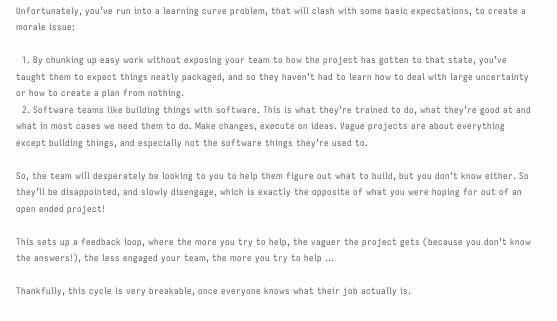Unfortunately, you’ve run into a learning curve problem, that will clash with some basic expectations, to create a morale issue:

  1. By chunking up easy work without exposing your team to how the project has gotten to that state, you’ve taught them to expect things neatly packaged, and so they haven’t had to learn how to deal with large uncertainty or how to create a plan from nothing.
  2. Software teams like building things with software. This is what they’re trained to do, what they’re good at and what in most cases we need them to do. Make changes, execute on ideas. Vague projects are about everything except building things, and especially not the software things they’re used to.

So, the team will desperately be looking to you to help them figure out what to build, but you don’t know either. So they’ll be disappointed, and slowly disengage, which is exactly the opposite of what you were hoping for out of an open ended project!

This sets up a feedback loop, where the more you try to help, the vaguer the project gets (because you don’t know the answers!), the less engaged your team, the more you try to help …

Thankfully, this cycle is very breakable, once everyone knows what their job actually is.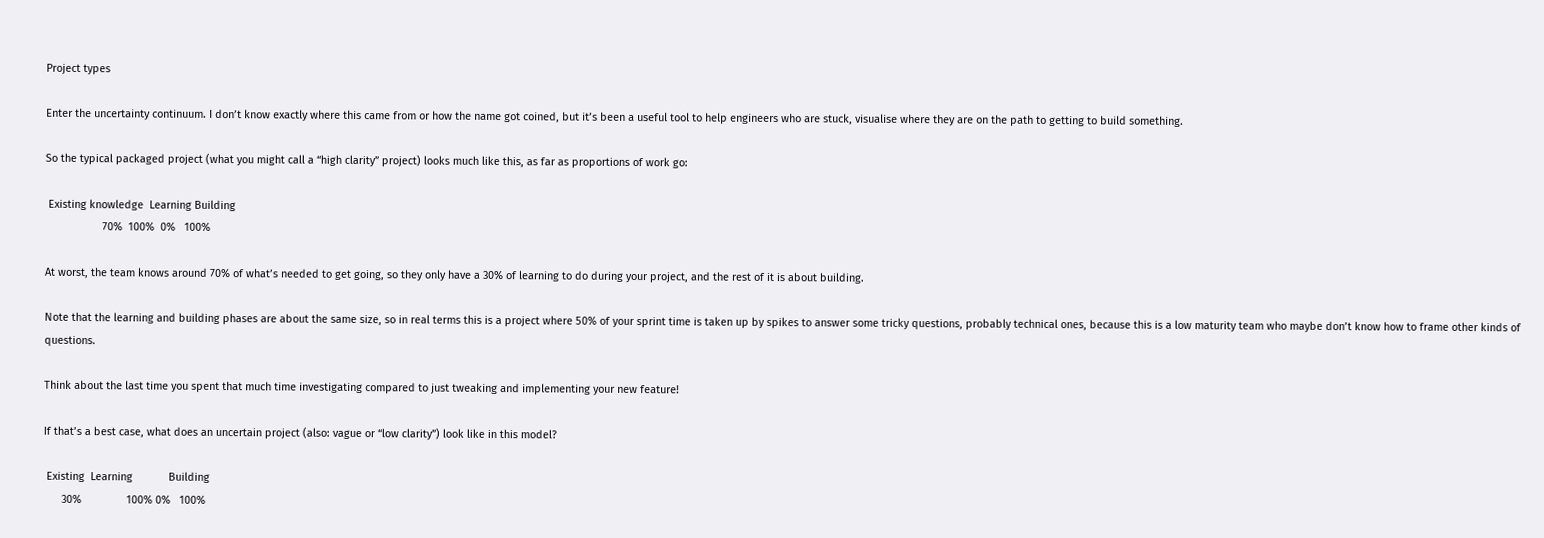Project types

Enter the uncertainty continuum. I don’t know exactly where this came from or how the name got coined, but it’s been a useful tool to help engineers who are stuck, visualise where they are on the path to getting to build something.

So the typical packaged project (what you might call a “high clarity” project) looks much like this, as far as proportions of work go:

 Existing knowledge  Learning Building
                   70%  100%  0%   100%

At worst, the team knows around 70% of what’s needed to get going, so they only have a 30% of learning to do during your project, and the rest of it is about building.

Note that the learning and building phases are about the same size, so in real terms this is a project where 50% of your sprint time is taken up by spikes to answer some tricky questions, probably technical ones, because this is a low maturity team who maybe don’t know how to frame other kinds of questions.

Think about the last time you spent that much time investigating compared to just tweaking and implementing your new feature!

If that’s a best case, what does an uncertain project (also: vague or “low clarity”) look like in this model?

 Existing  Learning            Building
      30%               100% 0%   100%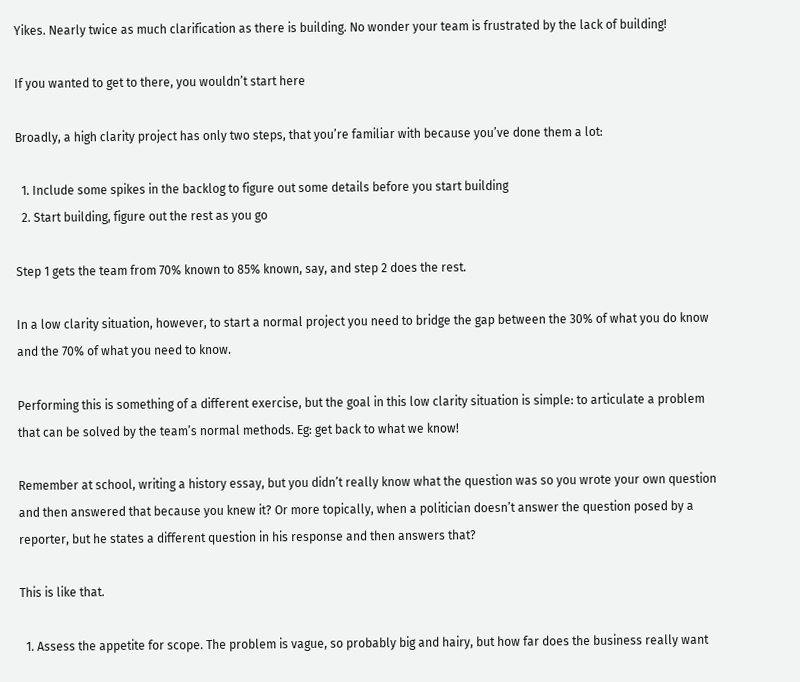Yikes. Nearly twice as much clarification as there is building. No wonder your team is frustrated by the lack of building!

If you wanted to get to there, you wouldn’t start here

Broadly, a high clarity project has only two steps, that you’re familiar with because you’ve done them a lot:

  1. Include some spikes in the backlog to figure out some details before you start building
  2. Start building, figure out the rest as you go

Step 1 gets the team from 70% known to 85% known, say, and step 2 does the rest.

In a low clarity situation, however, to start a normal project you need to bridge the gap between the 30% of what you do know and the 70% of what you need to know.

Performing this is something of a different exercise, but the goal in this low clarity situation is simple: to articulate a problem that can be solved by the team’s normal methods. Eg: get back to what we know!

Remember at school, writing a history essay, but you didn’t really know what the question was so you wrote your own question and then answered that because you knew it? Or more topically, when a politician doesn’t answer the question posed by a reporter, but he states a different question in his response and then answers that?

This is like that.

  1. Assess the appetite for scope. The problem is vague, so probably big and hairy, but how far does the business really want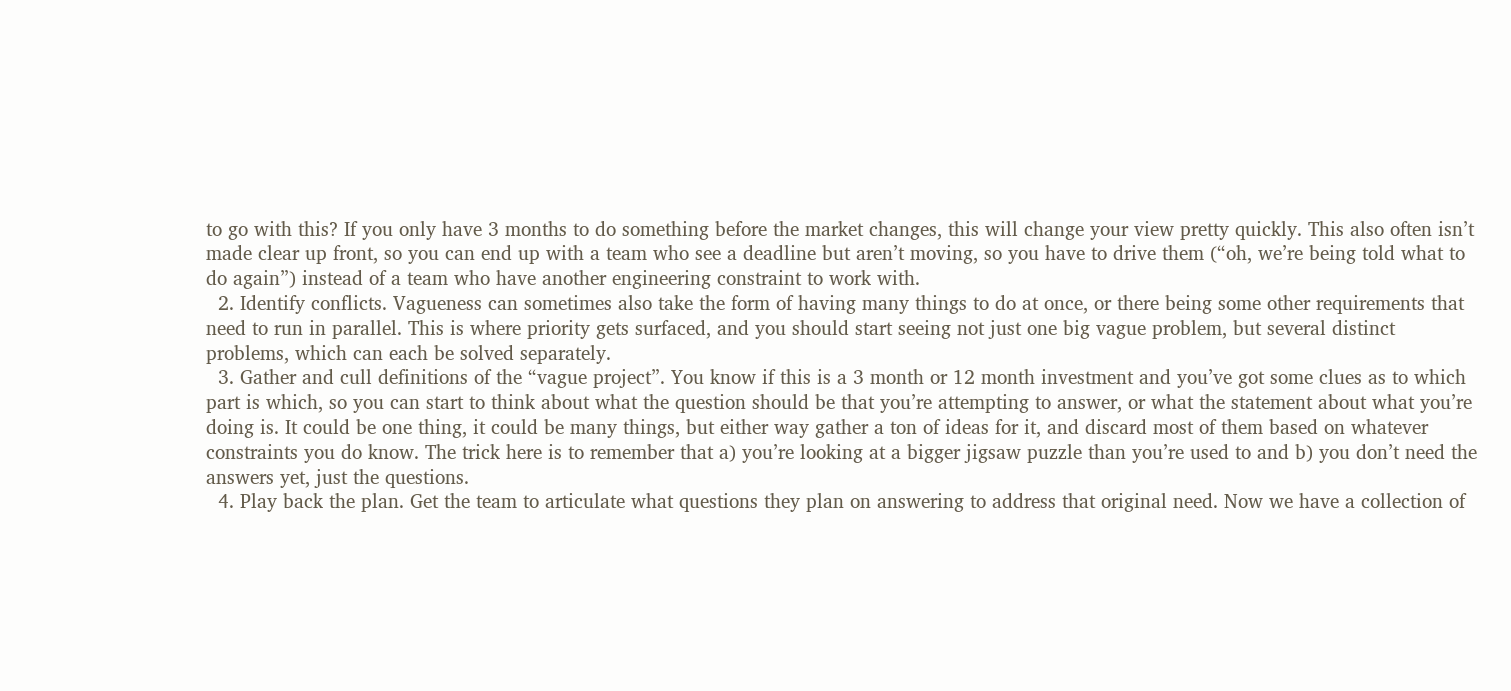to go with this? If you only have 3 months to do something before the market changes, this will change your view pretty quickly. This also often isn’t made clear up front, so you can end up with a team who see a deadline but aren’t moving, so you have to drive them (“oh, we’re being told what to do again”) instead of a team who have another engineering constraint to work with.
  2. Identify conflicts. Vagueness can sometimes also take the form of having many things to do at once, or there being some other requirements that need to run in parallel. This is where priority gets surfaced, and you should start seeing not just one big vague problem, but several distinct problems, which can each be solved separately.
  3. Gather and cull definitions of the “vague project”. You know if this is a 3 month or 12 month investment and you’ve got some clues as to which part is which, so you can start to think about what the question should be that you’re attempting to answer, or what the statement about what you’re doing is. It could be one thing, it could be many things, but either way gather a ton of ideas for it, and discard most of them based on whatever constraints you do know. The trick here is to remember that a) you’re looking at a bigger jigsaw puzzle than you’re used to and b) you don’t need the answers yet, just the questions.
  4. Play back the plan. Get the team to articulate what questions they plan on answering to address that original need. Now we have a collection of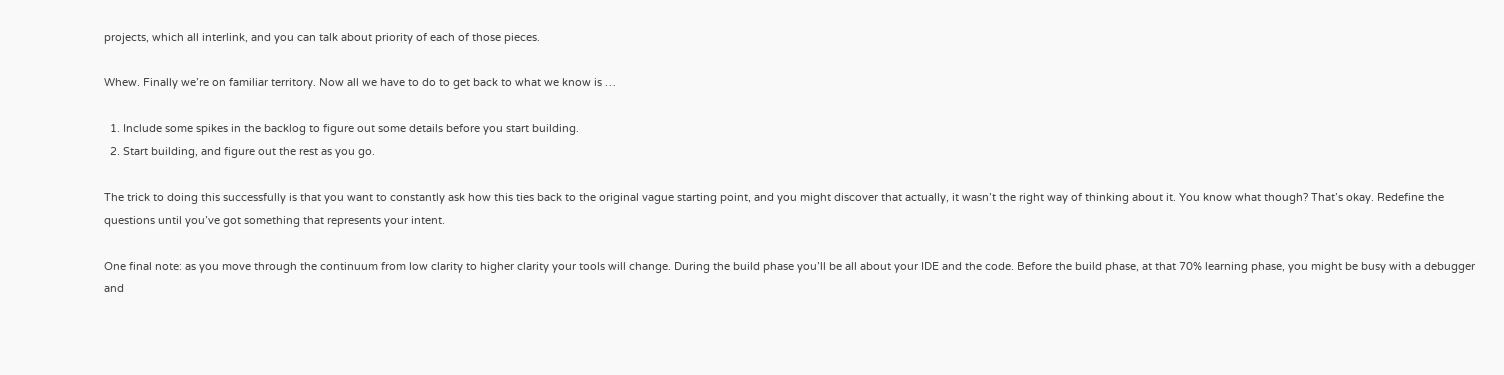projects, which all interlink, and you can talk about priority of each of those pieces.

Whew. Finally we’re on familiar territory. Now all we have to do to get back to what we know is …

  1. Include some spikes in the backlog to figure out some details before you start building.
  2. Start building, and figure out the rest as you go.

The trick to doing this successfully is that you want to constantly ask how this ties back to the original vague starting point, and you might discover that actually, it wasn’t the right way of thinking about it. You know what though? That’s okay. Redefine the questions until you’ve got something that represents your intent.

One final note: as you move through the continuum from low clarity to higher clarity your tools will change. During the build phase you’ll be all about your IDE and the code. Before the build phase, at that 70% learning phase, you might be busy with a debugger and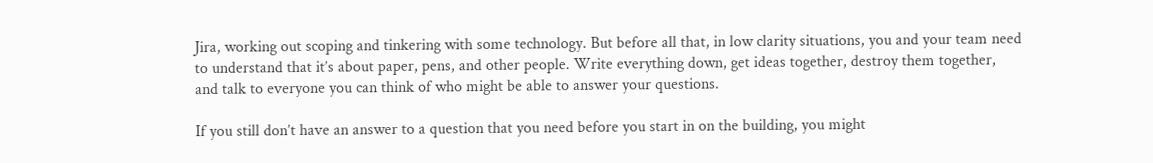Jira, working out scoping and tinkering with some technology. But before all that, in low clarity situations, you and your team need to understand that it’s about paper, pens, and other people. Write everything down, get ideas together, destroy them together, and talk to everyone you can think of who might be able to answer your questions.

If you still don’t have an answer to a question that you need before you start in on the building, you might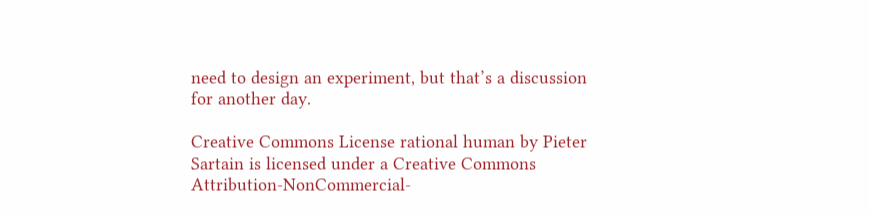need to design an experiment, but that’s a discussion for another day.

Creative Commons License rational human by Pieter Sartain is licensed under a Creative Commons Attribution-NonCommercial-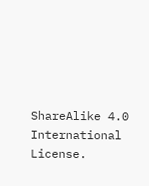ShareAlike 4.0 International License.